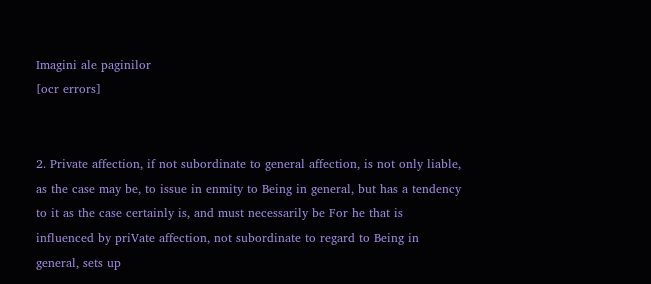Imagini ale paginilor
[ocr errors]


2. Private affection, if not subordinate to general affection, is not only liable, as the case may be, to issue in enmity to Being in general, but has a tendency to it as the case certainly is, and must necessarily be For he that is influenced by priVate affection, not subordinate to regard to Being in general, sets up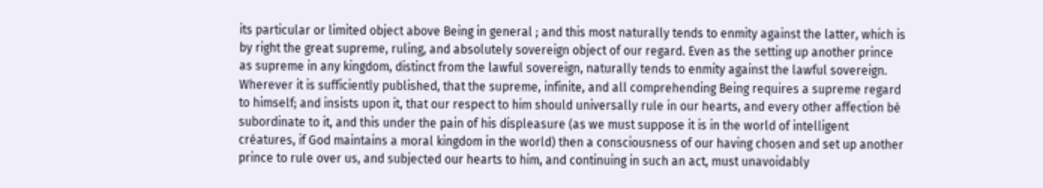its particular or limited object above Being in general ; and this most naturally tends to enmity against the latter, which is by right the great supreme, ruling, and absolutely sovereign object of our regard. Even as the setting up another prince as supreme in any kingdom, distinct from the lawful sovereign, naturally tends to enmity against the lawful sovereign. Wherever it is sufficiently published, that the supreme, infinite, and all comprehending Being requires a supreme regard to himself; and insists upon it, that our respect to him should universally rule in our hearts, and every other affection bè subordinate to it, and this under the pain of his displeasure (as we must suppose it is in the world of intelligent créatures, if God maintains a moral kingdom in the world) then a consciousness of our having chosen and set up another prince to rule over us, and subjected our hearts to him, and continuing in such an act, must unavoidably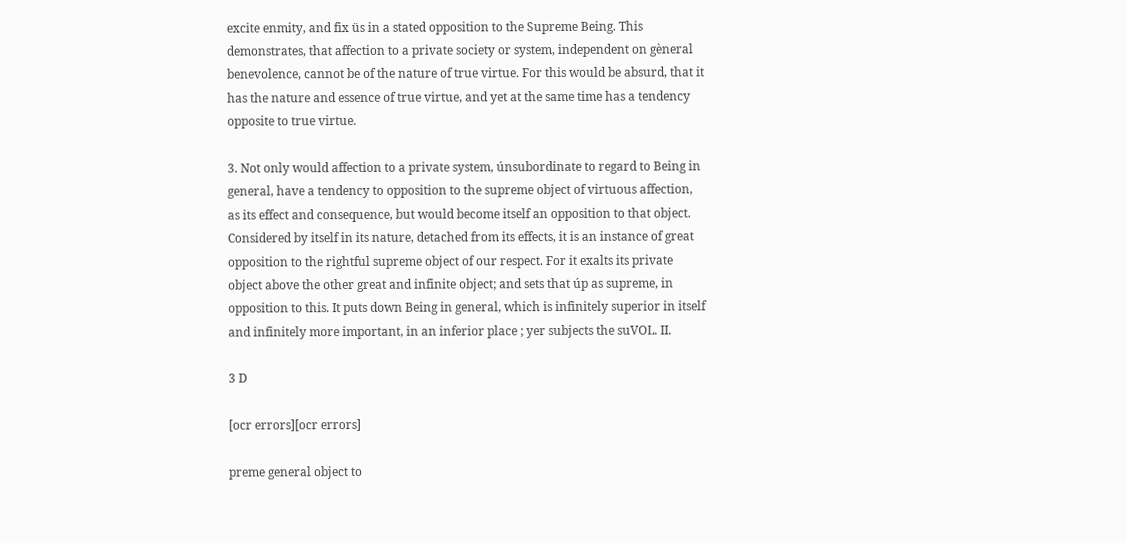excite enmity, and fix üs in a stated opposition to the Supreme Being. This demonstrates, that affection to a private society or system, independent on gèneral benevolence, cannot be of the nature of true virtue. For this would be absurd, that it has the nature and essence of true virtue, and yet at the same time has a tendency opposite to true virtue.

3. Not only would affection to a private system, únsubordinate to regard to Being in general, have a tendency to opposition to the supreme object of virtuous affection, as its effect and consequence, but would become itself an opposition to that object. Considered by itself in its nature, detached from its effects, it is an instance of great opposition to the rightful supreme object of our respect. For it exalts its private object above the other great and infinite object; and sets that úp as supreme, in opposition to this. It puts down Being in general, which is infinitely superior in itself and infinitely more important, in an inferior place ; yer subjects the suVOL. II.

3 D

[ocr errors][ocr errors]

preme general object to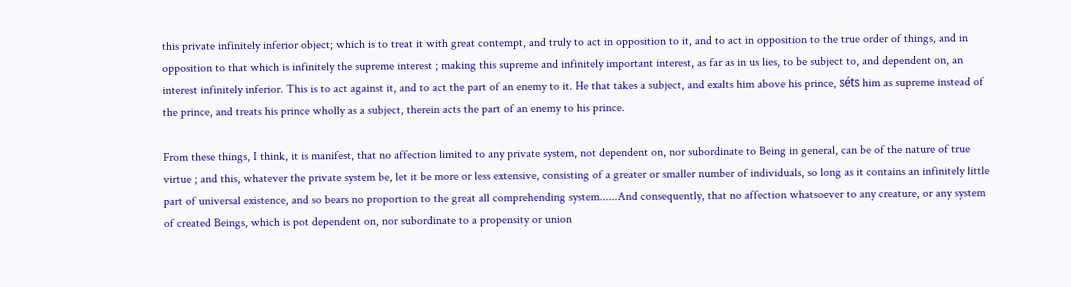this private infinitely inferior object; which is to treat it with great contempt, and truly to act in opposition to it, and to act in opposition to the true order of things, and in opposition to that which is infinitely the supreme interest ; making this supreme and infinitely important interest, as far as in us lies, to be subject to, and dependent on, an interest infinitely inferior. This is to act against it, and to act the part of an enemy to it. He that takes a subject, and exalts him above his prince, séts him as supreme instead of the prince, and treats his prince wholly as a subject, therein acts the part of an enemy to his prince.

From these things, I think, it is manifest, that no affection limited to any private system, not dependent on, nor subordinate to Being in general, can be of the nature of true virtue ; and this, whatever the private system be, let it be more or less extensive, consisting of a greater or smaller number of individuals, so long as it contains an infinitely little part of universal existence, and so bears no proportion to the great all comprehending system......And consequently, that no affection whatsoever to any creature, or any system of created Beings, which is pot dependent on, nor subordinate to a propensity or union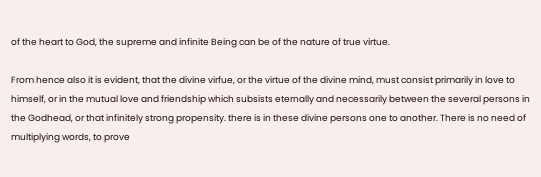of the heart to God, the supreme and infinite Being can be of the nature of true virtue.

From hence also it is evident, that the divine virfue, or the virtue of the divine mind, must consist primarily in love to himself, or in the mutual love and friendship which subsists eternally and necessarily between the several persons in the Godhead, or that infinitely strong propensity. there is in these divine persons one to another. There is no need of multiplying words, to prove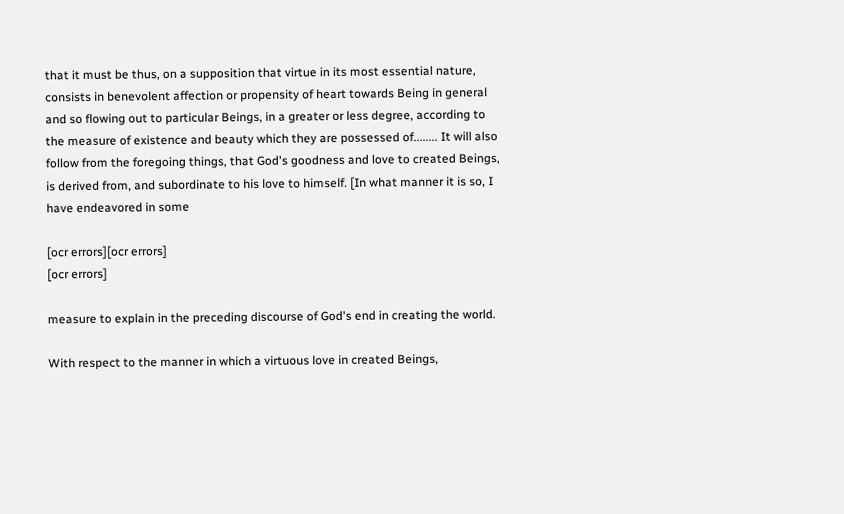that it must be thus, on a supposition that virtue in its most essential nature, consists in benevolent affection or propensity of heart towards Being in general and so flowing out to particular Beings, in a greater or less degree, according to the measure of existence and beauty which they are possessed of........ It will also follow from the foregoing things, that God's goodness and love to created Beings, is derived from, and subordinate to his love to himself. [In what manner it is so, I have endeavored in some

[ocr errors][ocr errors]
[ocr errors]

measure to explain in the preceding discourse of God's end in creating the world.

With respect to the manner in which a virtuous love in created Beings,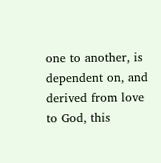one to another, is dependent on, and derived from love to God, this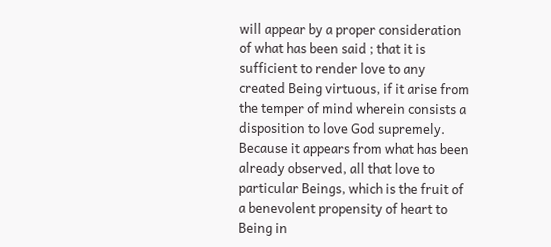will appear by a proper consideration of what has been said ; that it is sufficient to render love to any created Being virtuous, if it arise from the temper of mind wherein consists a disposition to love God supremely. Because it appears from what has been already observed, all that love to particular Beings, which is the fruit of a benevolent propensity of heart to Being in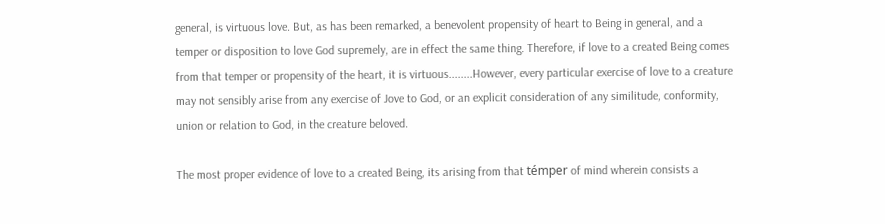general, is virtuous love. But, as has been remarked, a benevolent propensity of heart to Being in general, and a temper or disposition to love God supremely, are in effect the same thing. Therefore, if love to a created Being comes from that temper or propensity of the heart, it is virtuous........However, every particular exercise of love to a creature may not sensibly arise from any exercise of Jove to God, or an explicit consideration of any similitude, conformity, union or relation to God, in the creature beloved.

The most proper evidence of love to a created Being, its arising from that témper of mind wherein consists a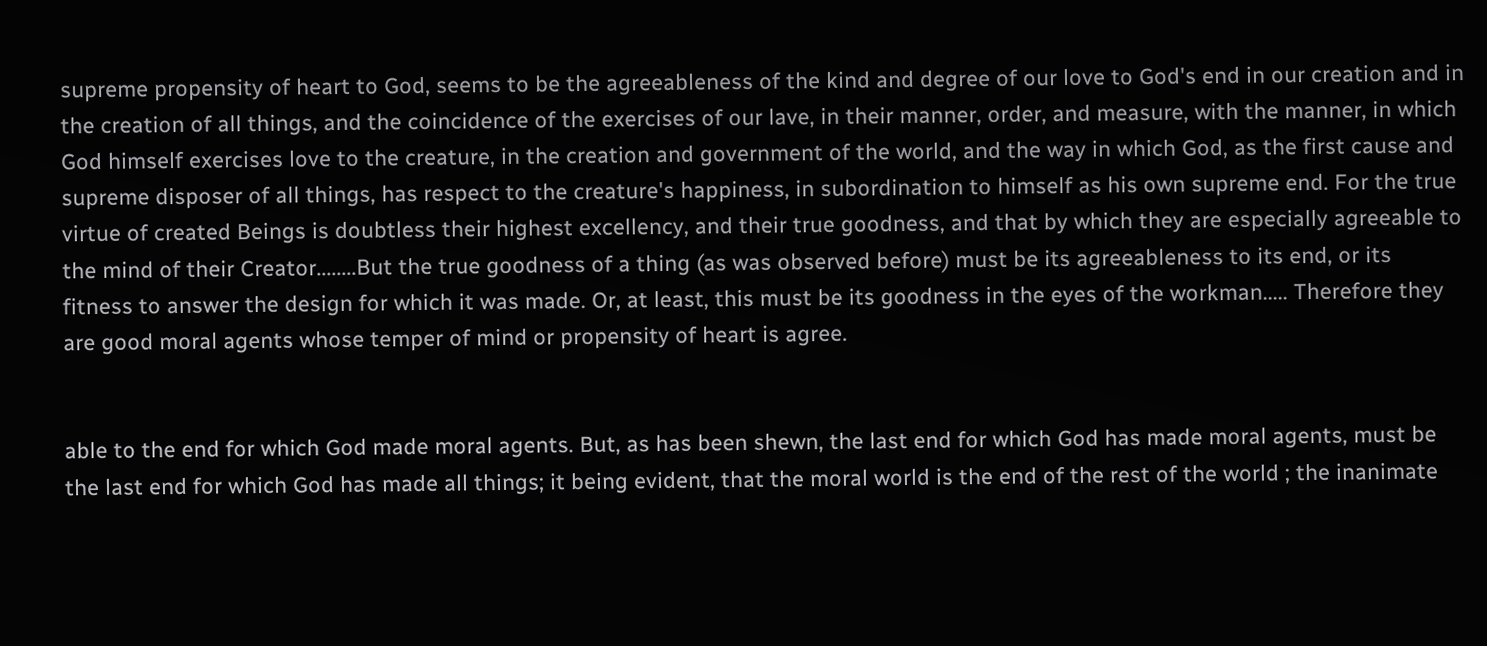supreme propensity of heart to God, seems to be the agreeableness of the kind and degree of our love to God's end in our creation and in the creation of all things, and the coincidence of the exercises of our lave, in their manner, order, and measure, with the manner, in which God himself exercises love to the creature, in the creation and government of the world, and the way in which God, as the first cause and supreme disposer of all things, has respect to the creature's happiness, in subordination to himself as his own supreme end. For the true virtue of created Beings is doubtless their highest excellency, and their true goodness, and that by which they are especially agreeable to the mind of their Creator........But the true goodness of a thing (as was observed before) must be its agreeableness to its end, or its fitness to answer the design for which it was made. Or, at least, this must be its goodness in the eyes of the workman..... Therefore they are good moral agents whose temper of mind or propensity of heart is agree.


able to the end for which God made moral agents. But, as has been shewn, the last end for which God has made moral agents, must be the last end for which God has made all things; it being evident, that the moral world is the end of the rest of the world ; the inanimate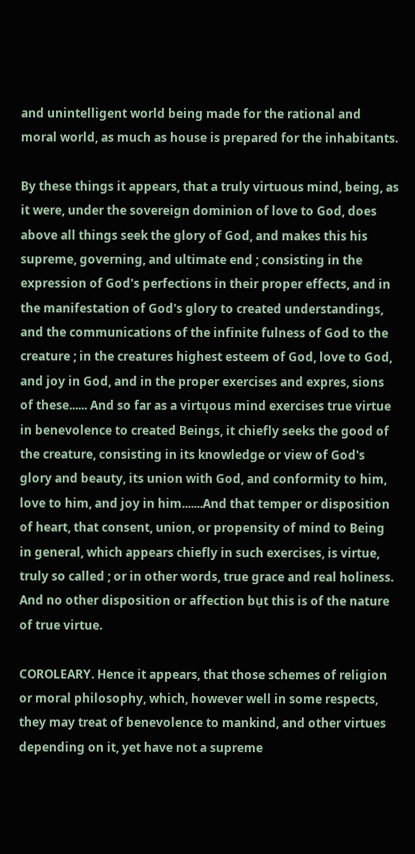and unintelligent world being made for the rational and moral world, as much as house is prepared for the inhabitants.

By these things it appears, that a truly virtuous mind, being, as it were, under the sovereign dominion of love to God, does above all things seek the glory of God, and makes this his supreme, governing, and ultimate end ; consisting in the expression of God's perfections in their proper effects, and in the manifestation of God's glory to created understandings, and the communications of the infinite fulness of God to the creature ; in the creatures highest esteem of God, love to God, and joy in God, and in the proper exercises and expres, sions of these...... And so far as a virtųous mind exercises true virtue in benevolence to created Beings, it chiefly seeks the good of the creature, consisting in its knowledge or view of God's glory and beauty, its union with God, and conformity to him, love to him, and joy in him.......And that temper or disposition of heart, that consent, union, or propensity of mind to Being in general, which appears chiefly in such exercises, is virtue, truly so called ; or in other words, true grace and real holiness. And no other disposition or affection bụt this is of the nature of true virtue.

COROLEARY. Hence it appears, that those schemes of religion or moral philosophy, which, however well in some respects, they may treat of benevolence to mankind, and other virtues depending on it, yet have not a supreme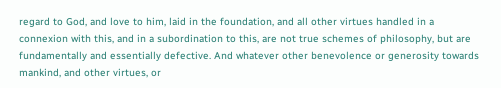regard to God, and love to him, laid in the foundation, and all other virtues handled in a connexion with this, and in a subordination to this, are not true schemes of philosophy, but are fundamentally and essentially defective. And whatever other benevolence or generosity towards mankind, and other virtues, or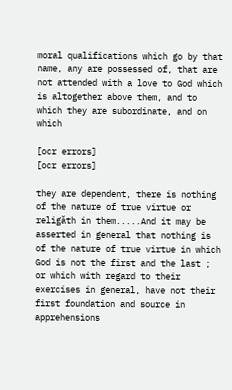moral qualifications which go by that name, any are possessed of, that are not attended with a love to God which is altogether above them, and to which they are subordinate, and on which

[ocr errors]
[ocr errors]

they are dependent, there is nothing of the nature of true virtue or religăth in them.....And it may be asserted in general that nothing is of the nature of true virtue in which God is not the first and the last ; or which with regard to their exercises in general, have not their first foundation and source in apprehensions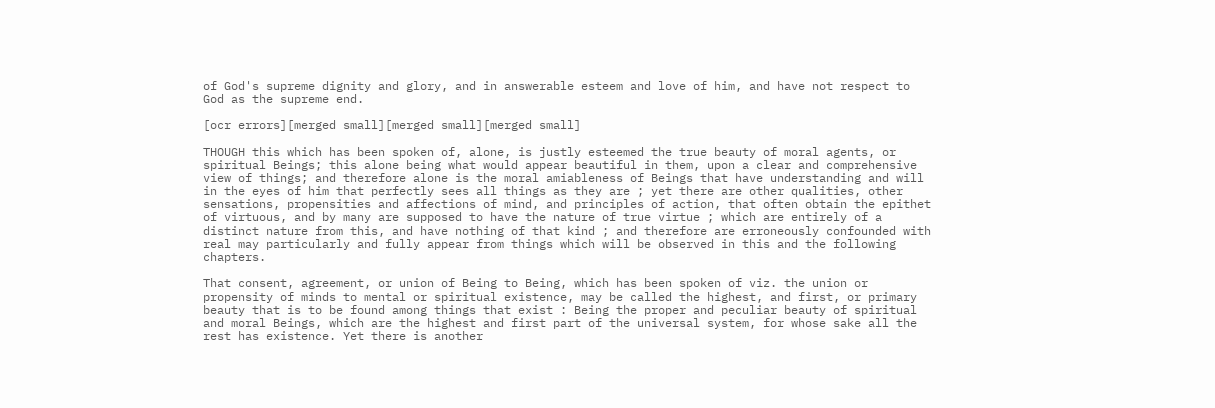of God's supreme dignity and glory, and in answerable esteem and love of him, and have not respect to God as the supreme end.

[ocr errors][merged small][merged small][merged small]

THOUGH this which has been spoken of, alone, is justly esteemed the true beauty of moral agents, or spiritual Beings; this alone being what would appear beautiful in them, upon a clear and comprehensive view of things; and therefore alone is the moral amiableness of Beings that have understanding and will in the eyes of him that perfectly sees all things as they are ; yet there are other qualities, other sensations, propensities and affections of mind, and principles of action, that often obtain the epithet of virtuous, and by many are supposed to have the nature of true virtue ; which are entirely of a distinct nature from this, and have nothing of that kind ; and therefore are erroneously confounded with real may particularly and fully appear from things which will be observed in this and the following chapters.

That consent, agreement, or union of Being to Being, which has been spoken of viz. the union or propensity of minds to mental or spiritual existence, may be called the highest, and first, or primary beauty that is to be found among things that exist : Being the proper and peculiar beauty of spiritual and moral Beings, which are the highest and first part of the universal system, for whose sake all the rest has existence. Yet there is another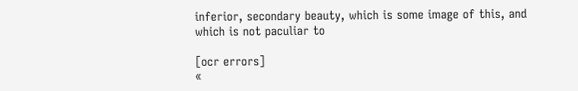inferior, secondary beauty, which is some image of this, and which is not paculiar to

[ocr errors]
«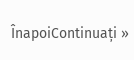ÎnapoiContinuați »